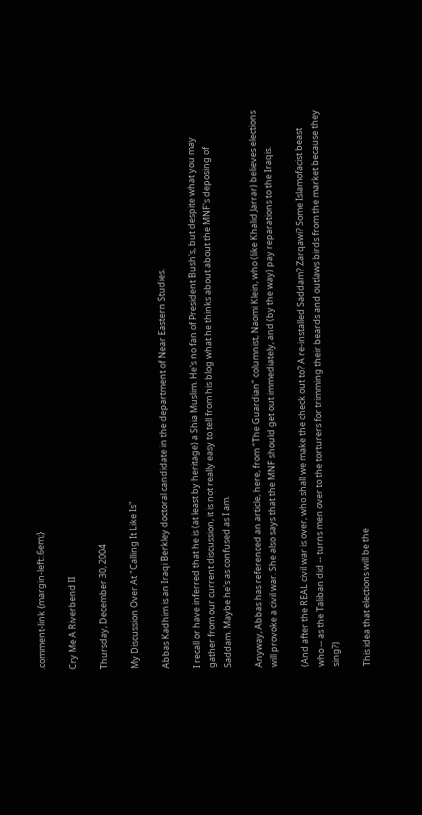.comment-link {margin-left:.6em;}

Cry Me A Riverbend II

Thursday, December 30, 2004

My Discussion Over At "Calling It Like Is"

Abbas Kadhim is an Iraqi Berkley doctoral candidate in the department of Near Eastern Studies.

I recall or have inferred that he is (at least by heritage) a Shia Muslim. He's no fan of President Bush's, but despite what you may gather from our current discussion, it is not really easy to tell from his blog what he thinks about about the MNF's deposing of Saddam. Maybe he's as confused as I am.

Anyway, Abbas has referenced an article, here, from "The Guardian" columnist, Naomi Klein, who (like Khalid Jarrar) believes elections will provoke a civil war. She also says that the MNF should get out immediately, and (by the way) pay reparations to the Iraqis.

(And after the REAL civil war is over, who shall we make the check out to? A re-installed Saddam? Zarqawi? Some Islamofacist beast who -- as the Taliban did -- turns men over to the torturers for trimming their beards and outlaws birds from the market because they sing?)

This idea that elections will be the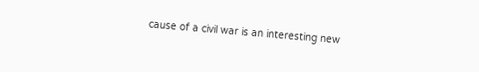cause of a civil war is an interesting new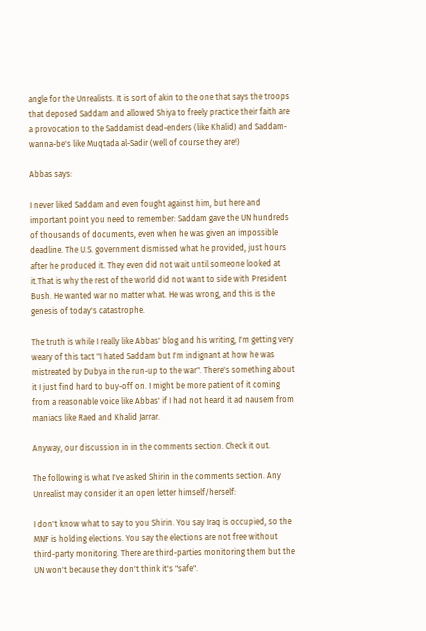angle for the Unrealists. It is sort of akin to the one that says the troops that deposed Saddam and allowed Shiya to freely practice their faith are a provocation to the Saddamist dead-enders (like Khalid) and Saddam-wanna-be's like Muqtada al-Sadir (well of course they are!)

Abbas says:

I never liked Saddam and even fought against him, but here and important point you need to remember: Saddam gave the UN hundreds of thousands of documents, even when he was given an impossible deadline. The U.S. government dismissed what he provided, just hours after he produced it. They even did not wait until someone looked at it.That is why the rest of the world did not want to side with President Bush. He wanted war no matter what. He was wrong, and this is the genesis of today's catastrophe.

The truth is while I really like Abbas' blog and his writing, I'm getting very weary of this tact "I hated Saddam but I'm indignant at how he was mistreated by Dubya in the run-up to the war". There's something about it I just find hard to buy-off on. I might be more patient of it coming from a reasonable voice like Abbas' if I had not heard it ad nausem from maniacs like Raed and Khalid Jarrar.

Anyway, our discussion in in the comments section. Check it out.

The following is what I've asked Shirin in the comments section. Any Unrealist may consider it an open letter himself/herself:

I don't know what to say to you Shirin. You say Iraq is occupied, so the MNF is holding elections. You say the elections are not free without third-party monitoring. There are third-parties monitoring them but the UN won't because they don't think it's "safe".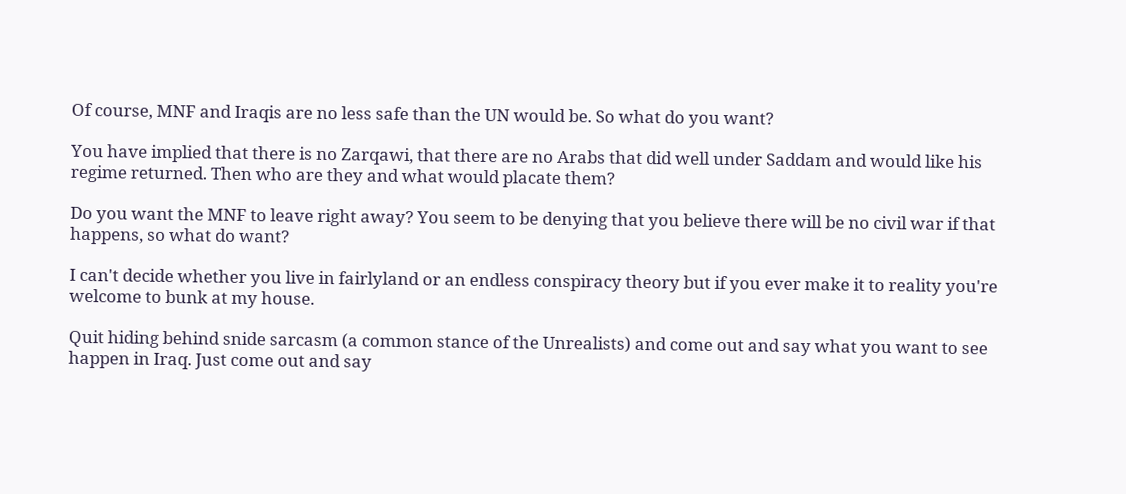Of course, MNF and Iraqis are no less safe than the UN would be. So what do you want?

You have implied that there is no Zarqawi, that there are no Arabs that did well under Saddam and would like his regime returned. Then who are they and what would placate them?

Do you want the MNF to leave right away? You seem to be denying that you believe there will be no civil war if that happens, so what do want?

I can't decide whether you live in fairlyland or an endless conspiracy theory but if you ever make it to reality you're welcome to bunk at my house.

Quit hiding behind snide sarcasm (a common stance of the Unrealists) and come out and say what you want to see happen in Iraq. Just come out and say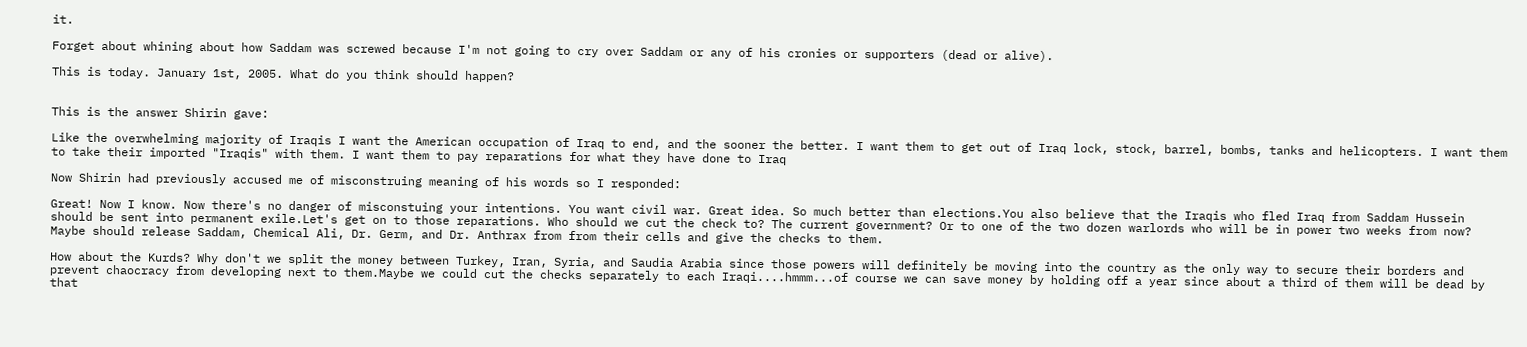it.

Forget about whining about how Saddam was screwed because I'm not going to cry over Saddam or any of his cronies or supporters (dead or alive).

This is today. January 1st, 2005. What do you think should happen?


This is the answer Shirin gave:

Like the overwhelming majority of Iraqis I want the American occupation of Iraq to end, and the sooner the better. I want them to get out of Iraq lock, stock, barrel, bombs, tanks and helicopters. I want them to take their imported "Iraqis" with them. I want them to pay reparations for what they have done to Iraq

Now Shirin had previously accused me of misconstruing meaning of his words so I responded:

Great! Now I know. Now there's no danger of misconstuing your intentions. You want civil war. Great idea. So much better than elections.You also believe that the Iraqis who fled Iraq from Saddam Hussein should be sent into permanent exile.Let's get on to those reparations. Who should we cut the check to? The current government? Or to one of the two dozen warlords who will be in power two weeks from now? Maybe should release Saddam, Chemical Ali, Dr. Germ, and Dr. Anthrax from from their cells and give the checks to them.

How about the Kurds? Why don't we split the money between Turkey, Iran, Syria, and Saudia Arabia since those powers will definitely be moving into the country as the only way to secure their borders and prevent chaocracy from developing next to them.Maybe we could cut the checks separately to each Iraqi....hmmm...of course we can save money by holding off a year since about a third of them will be dead by that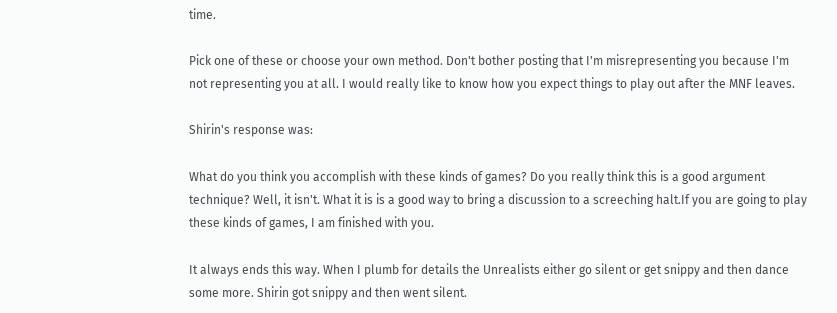time.

Pick one of these or choose your own method. Don't bother posting that I'm misrepresenting you because I'm not representing you at all. I would really like to know how you expect things to play out after the MNF leaves.

Shirin's response was:

What do you think you accomplish with these kinds of games? Do you really think this is a good argument technique? Well, it isn't. What it is is a good way to bring a discussion to a screeching halt.If you are going to play these kinds of games, I am finished with you.

It always ends this way. When I plumb for details the Unrealists either go silent or get snippy and then dance some more. Shirin got snippy and then went silent.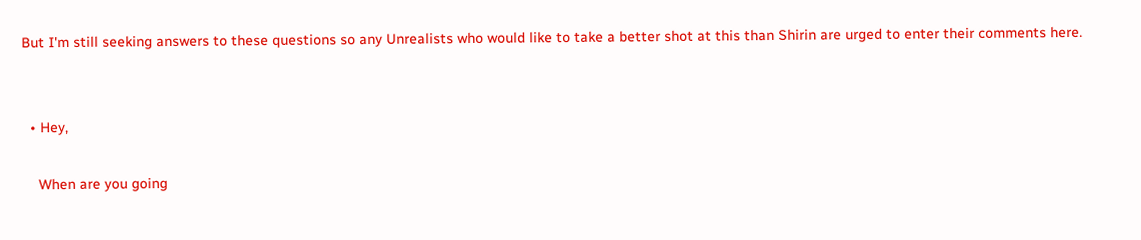But I'm still seeking answers to these questions so any Unrealists who would like to take a better shot at this than Shirin are urged to enter their comments here.


  • Hey,

    When are you going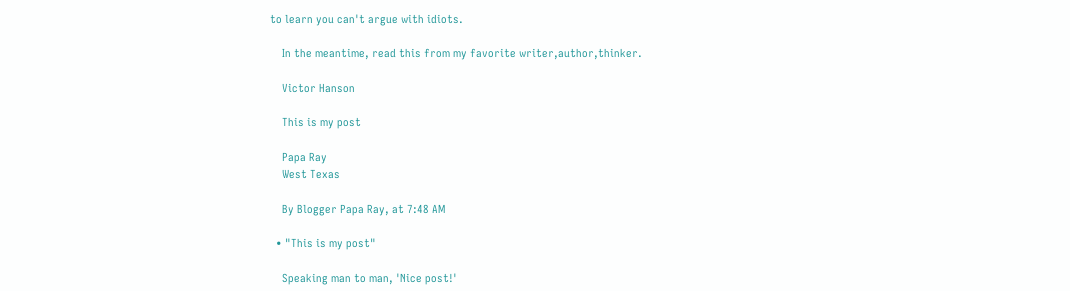to learn you can't argue with idiots.

    In the meantime, read this from my favorite writer,author,thinker.

    Victor Hanson

    This is my post

    Papa Ray
    West Texas

    By Blogger Papa Ray, at 7:48 AM

  • "This is my post"

    Speaking man to man, 'Nice post!'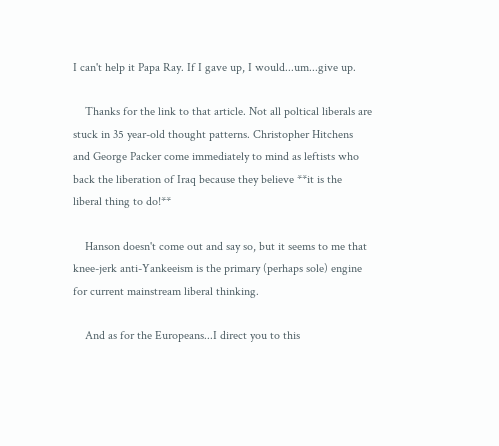I can't help it Papa Ray. If I gave up, I would...um...give up.

    Thanks for the link to that article. Not all poltical liberals are stuck in 35 year-old thought patterns. Christopher Hitchens and George Packer come immediately to mind as leftists who back the liberation of Iraq because they believe **it is the liberal thing to do!**

    Hanson doesn't come out and say so, but it seems to me that knee-jerk anti-Yankeeism is the primary (perhaps sole) engine for current mainstream liberal thinking.

    And as for the Europeans...I direct you to this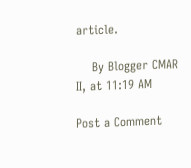article.

    By Blogger CMAR II, at 11:19 AM

Post a Comment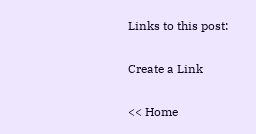Links to this post:

Create a Link

<< Home